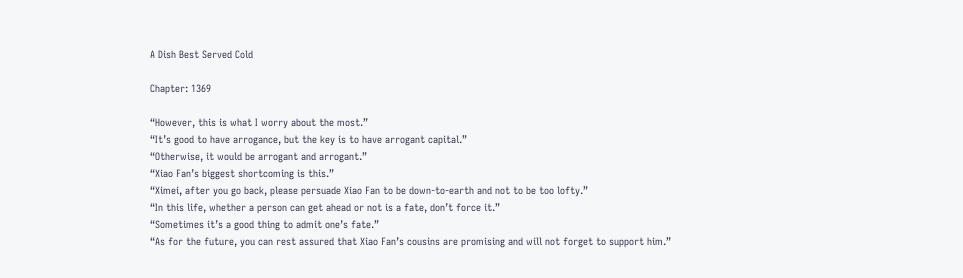A Dish Best Served Cold

Chapter: 1369

“However, this is what I worry about the most.”
“It’s good to have arrogance, but the key is to have arrogant capital.”
“Otherwise, it would be arrogant and arrogant.”
“Xiao Fan’s biggest shortcoming is this.”
“Ximei, after you go back, please persuade Xiao Fan to be down-to-earth and not to be too lofty.”
“In this life, whether a person can get ahead or not is a fate, don’t force it.”
“Sometimes it’s a good thing to admit one’s fate.”
“As for the future, you can rest assured that Xiao Fan’s cousins are promising and will not forget to support him.”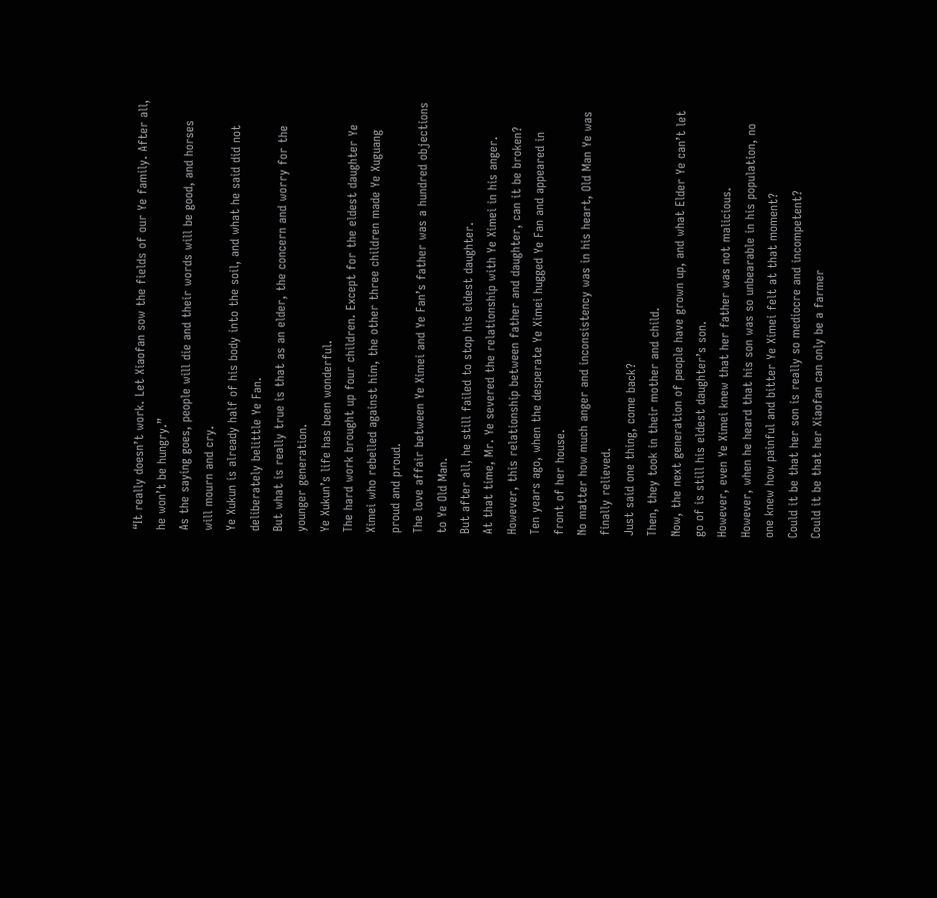“It really doesn’t work. Let Xiaofan sow the fields of our Ye family. After all, he won’t be hungry.”
As the saying goes, people will die and their words will be good, and horses will mourn and cry.
Ye Xukun is already half of his body into the soil, and what he said did not deliberately belittle Ye Fan.
But what is really true is that as an elder, the concern and worry for the younger generation.
Ye Xukun’s life has been wonderful.
The hard work brought up four children. Except for the eldest daughter Ye Ximei who rebelled against him, the other three children made Ye Xuguang proud and proud.
The love affair between Ye Ximei and Ye Fan’s father was a hundred objections to Ye Old Man.
But after all, he still failed to stop his eldest daughter.
At that time, Mr. Ye severed the relationship with Ye Ximei in his anger.
However, this relationship between father and daughter, can it be broken?
Ten years ago, when the desperate Ye Ximei hugged Ye Fan and appeared in front of her house.
No matter how much anger and inconsistency was in his heart, Old Man Ye was finally relieved.
Just said one thing, come back?
Then, they took in their mother and child.
Now, the next generation of people have grown up, and what Elder Ye can’t let go of is still his eldest daughter’s son.
However, even Ye Ximei knew that her father was not malicious.
However, when he heard that his son was so unbearable in his population, no one knew how painful and bitter Ye Ximei felt at that moment?
Could it be that her son is really so mediocre and incompetent?
Could it be that her Xiaofan can only be a farmer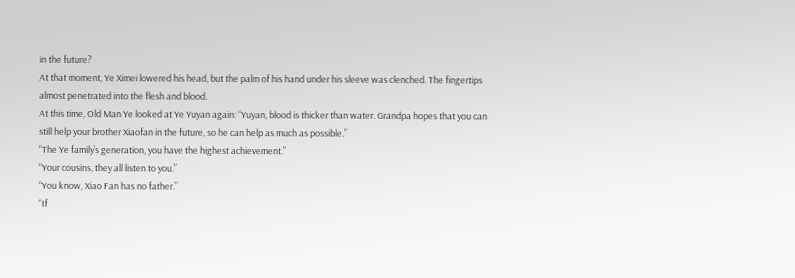in the future?
At that moment, Ye Ximei lowered his head, but the palm of his hand under his sleeve was clenched. The fingertips almost penetrated into the flesh and blood.
At this time, Old Man Ye looked at Ye Yuyan again: “Yuyan, blood is thicker than water. Grandpa hopes that you can still help your brother Xiaofan in the future, so he can help as much as possible.”
“The Ye family’s generation, you have the highest achievement.”
“Your cousins, they all listen to you.”
“You know, Xiao Fan has no father.”
“If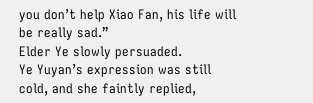you don’t help Xiao Fan, his life will be really sad.”
Elder Ye slowly persuaded.
Ye Yuyan’s expression was still cold, and she faintly replied,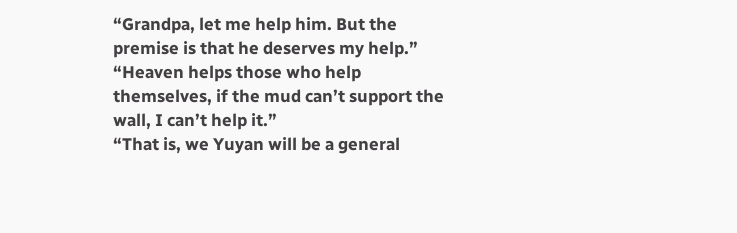“Grandpa, let me help him. But the premise is that he deserves my help.”
“Heaven helps those who help themselves, if the mud can’t support the wall, I can’t help it.”
“That is, we Yuyan will be a general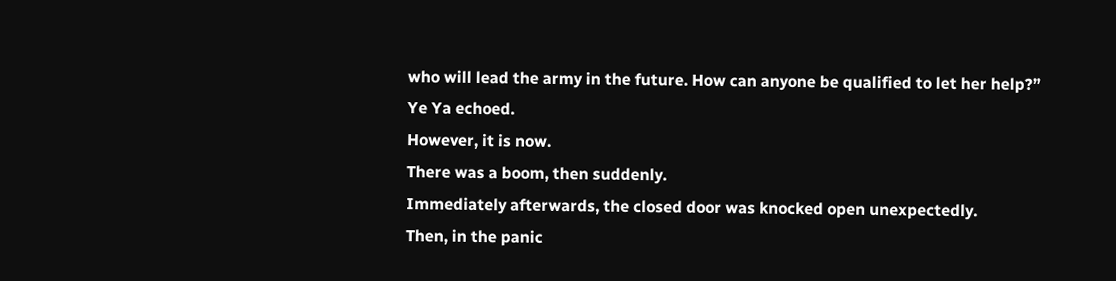who will lead the army in the future. How can anyone be qualified to let her help?” Ye Ya echoed.
However, it is now.
There was a boom, then suddenly.
Immediately afterwards, the closed door was knocked open unexpectedly.
Then, in the panic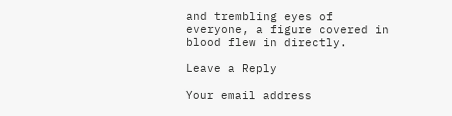and trembling eyes of everyone, a figure covered in blood flew in directly.

Leave a Reply

Your email address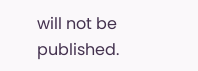will not be published.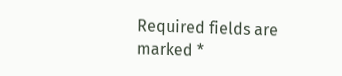Required fields are marked *